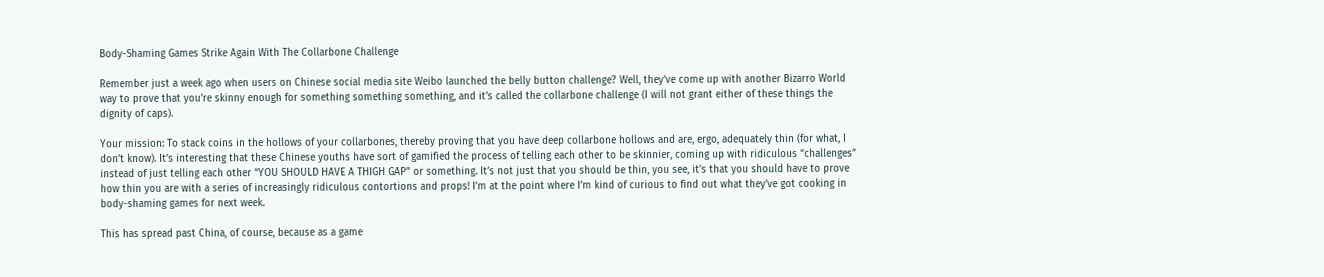Body-Shaming Games Strike Again With The Collarbone Challenge

Remember just a week ago when users on Chinese social media site Weibo launched the belly button challenge? Well, they’ve come up with another Bizarro World way to prove that you’re skinny enough for something something something, and it’s called the collarbone challenge (I will not grant either of these things the dignity of caps).

Your mission: To stack coins in the hollows of your collarbones, thereby proving that you have deep collarbone hollows and are, ergo, adequately thin (for what, I don’t know). It’s interesting that these Chinese youths have sort of gamified the process of telling each other to be skinnier, coming up with ridiculous “challenges” instead of just telling each other “YOU SHOULD HAVE A THIGH GAP” or something. It’s not just that you should be thin, you see, it’s that you should have to prove how thin you are with a series of increasingly ridiculous contortions and props! I’m at the point where I’m kind of curious to find out what they’ve got cooking in body-shaming games for next week.

This has spread past China, of course, because as a game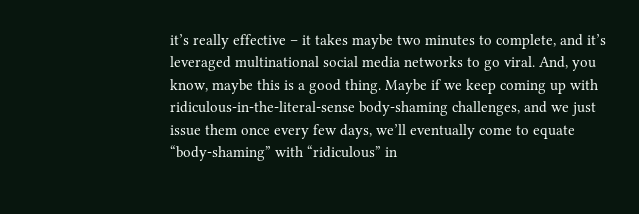it’s really effective – it takes maybe two minutes to complete, and it’s leveraged multinational social media networks to go viral. And, you know, maybe this is a good thing. Maybe if we keep coming up with ridiculous-in-the-literal-sense body-shaming challenges, and we just issue them once every few days, we’ll eventually come to equate “body-shaming” with “ridiculous” in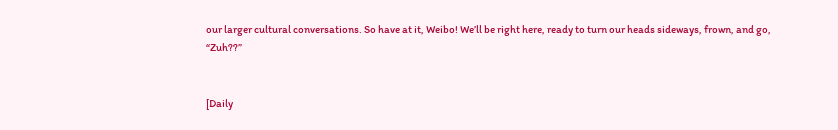our larger cultural conversations. So have at it, Weibo! We’ll be right here, ready to turn our heads sideways, frown, and go, “Zuh??”


[Daily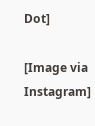Dot]

[Image via Instagram]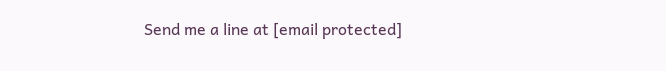Send me a line at [email protected]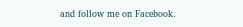and follow me on Facebook.